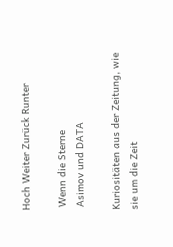Hoch Weiter Zurück Runter

 Wenn die Sterne
 Asimov und DATA

Kuriositäten aus der Zeitung, wie sie um die Zeit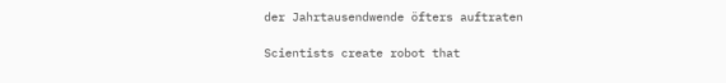der Jahrtausendwende öfters auftraten

Scientists create robot that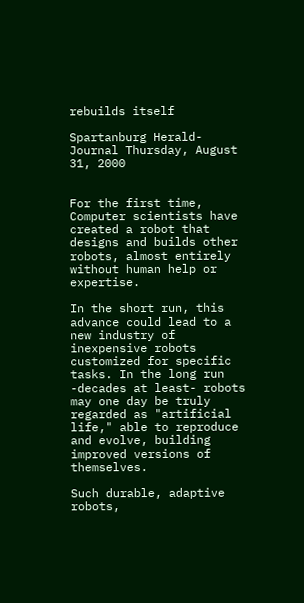rebuilds itself

Spartanburg Herald-Journal Thursday, August 31, 2000


For the first time, Computer scientists have created a robot that designs and builds other robots, almost entirely without human help or expertise.

In the short run, this advance could lead to a new industry of inexpensive robots customized for specific tasks. In the long run -decades at least- robots may one day be truly regarded as "artificial life," able to reproduce and evolve, building improved versions of themselves.

Such durable, adaptive robots,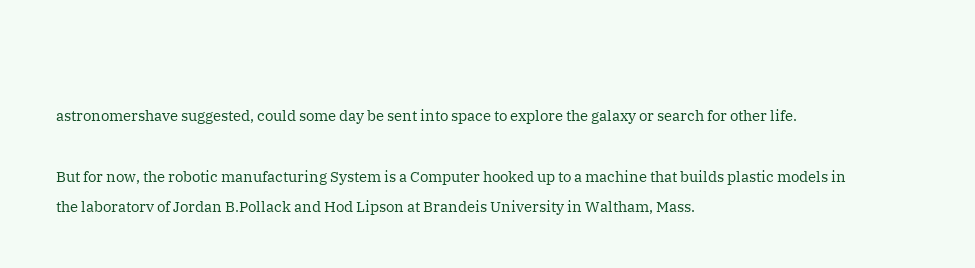astronomershave suggested, could some day be sent into space to explore the galaxy or search for other life.

But for now, the robotic manufacturing System is a Computer hooked up to a machine that builds plastic models in the laboratorv of Jordan B.Pollack and Hod Lipson at Brandeis University in Waltham, Mass.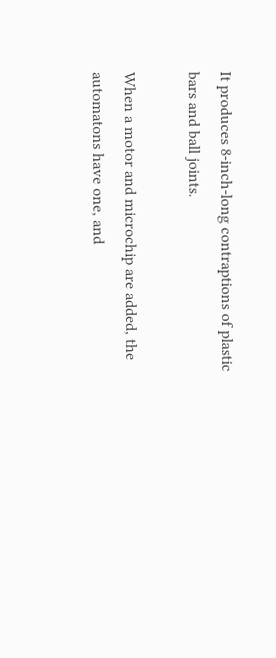It produces 8-inch-long contraptions of plastic bars and ball joints.

When a motor and microchip are added, the automatons have one, and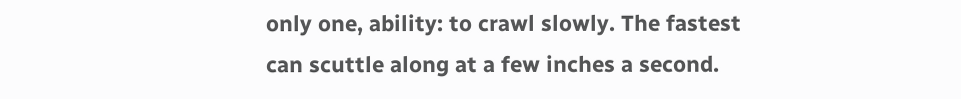only one, ability: to crawl slowly. The fastest can scuttle along at a few inches a second.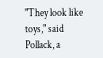"They look like toys," said Pollack, a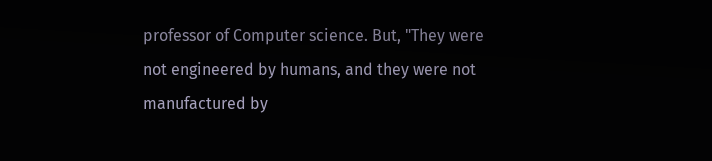professor of Computer science. But, "They were not engineered by humans, and they were not manufactured by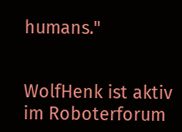humans."


WolfHenk ist aktiv im Roboterforum